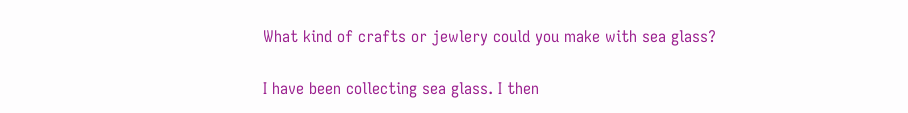What kind of crafts or jewlery could you make with sea glass?

I have been collecting sea glass. I then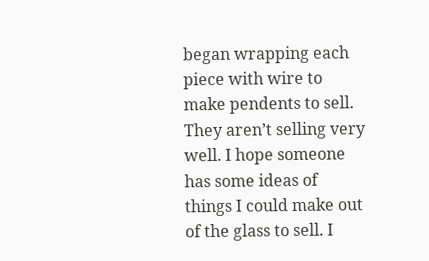began wrapping each piece with wire to make pendents to sell. They aren’t selling very well. I hope someone has some ideas of things I could make out of the glass to sell. I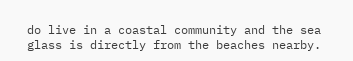do live in a coastal community and the sea glass is directly from the beaches nearby.